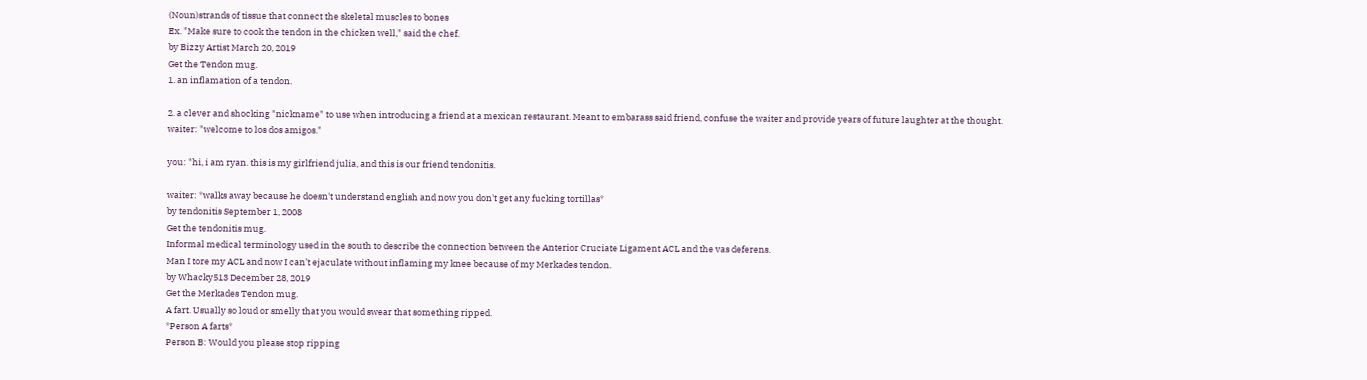(Noun)strands of tissue that connect the skeletal muscles to bones
Ex. "Make sure to cook the tendon in the chicken well," said the chef.
by Bizzy Artist March 20, 2019
Get the Tendon mug.
1. an inflamation of a tendon.

2. a clever and shocking "nickname" to use when introducing a friend at a mexican restaurant. Meant to embarass said friend, confuse the waiter and provide years of future laughter at the thought.
waiter: "welcome to los dos amigos."

you: "hi, i am ryan. this is my girlfriend julia, and this is our friend tendonitis.

waiter: *walks away because he doesn't understand english and now you don't get any fucking tortillas*
by tendonitis September 1, 2008
Get the tendonitis mug.
Informal medical terminology used in the south to describe the connection between the Anterior Cruciate Ligament ACL and the vas deferens.
Man I tore my ACL and now I can’t ejaculate without inflaming my knee because of my Merkades tendon.
by Whacky513 December 28, 2019
Get the Merkades Tendon mug.
A fart. Usually so loud or smelly that you would swear that something ripped.
*Person A farts*
Person B: Would you please stop ripping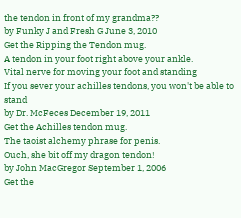the tendon in front of my grandma??
by Funky J and Fresh G June 3, 2010
Get the Ripping the Tendon mug.
A tendon in your foot right above your ankle.
Vital nerve for moving your foot and standing
If you sever your achilles tendons, you won't be able to stand
by Dr. McFeces December 19, 2011
Get the Achilles tendon mug.
The taoist alchemy phrase for penis.
Ouch, she bit off my dragon tendon!
by John MacGregor September 1, 2006
Get the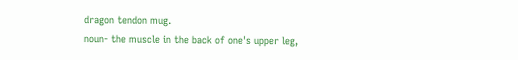dragon tendon mug.
noun- the muscle in the back of one's upper leg,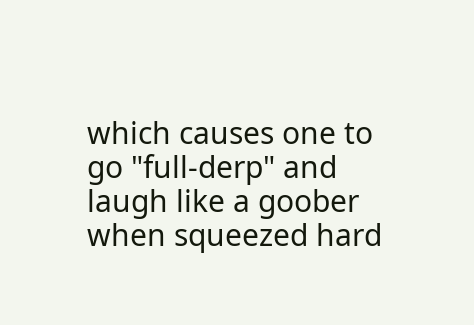which causes one to go "full-derp" and laugh like a goober when squeezed hard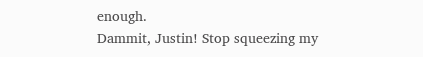enough.
Dammit, Justin! Stop squeezing my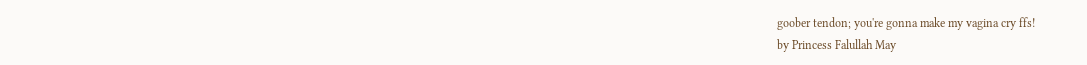goober tendon; you're gonna make my vagina cry ffs!
by Princess Falullah May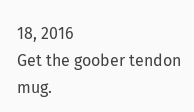18, 2016
Get the goober tendon mug.